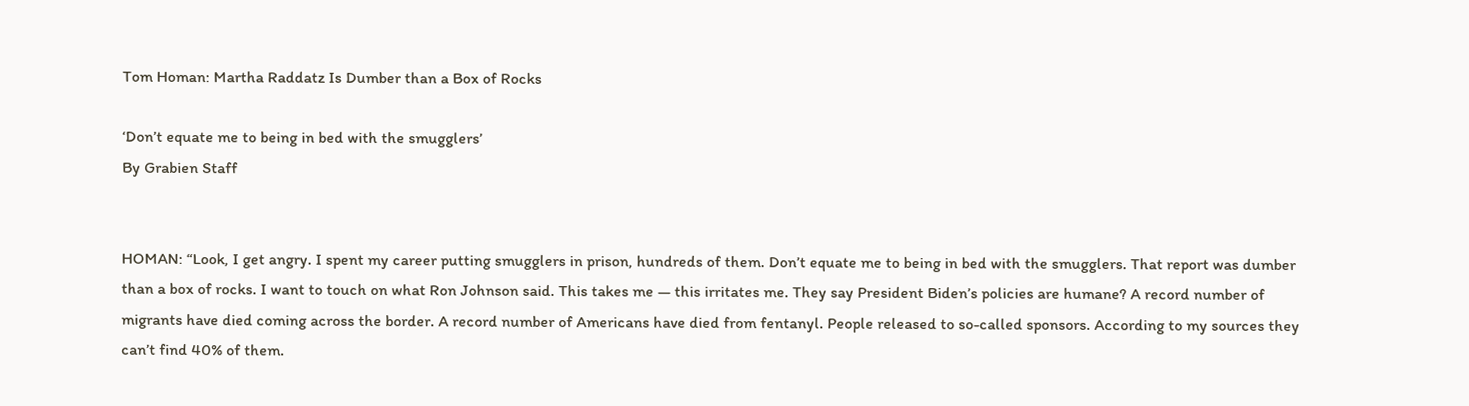Tom Homan: Martha Raddatz Is Dumber than a Box of Rocks

‘Don’t equate me to being in bed with the smugglers’
By Grabien Staff


HOMAN: “Look, I get angry. I spent my career putting smugglers in prison, hundreds of them. Don’t equate me to being in bed with the smugglers. That report was dumber than a box of rocks. I want to touch on what Ron Johnson said. This takes me — this irritates me. They say President Biden’s policies are humane? A record number of migrants have died coming across the border. A record number of Americans have died from fentanyl. People released to so-called sponsors. According to my sources they can’t find 40% of them.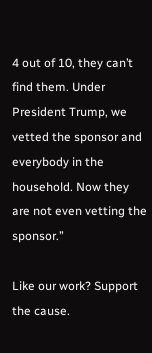4 out of 10, they can’t find them. Under President Trump, we vetted the sponsor and everybody in the household. Now they are not even vetting the sponsor.”

Like our work? Support the cause.